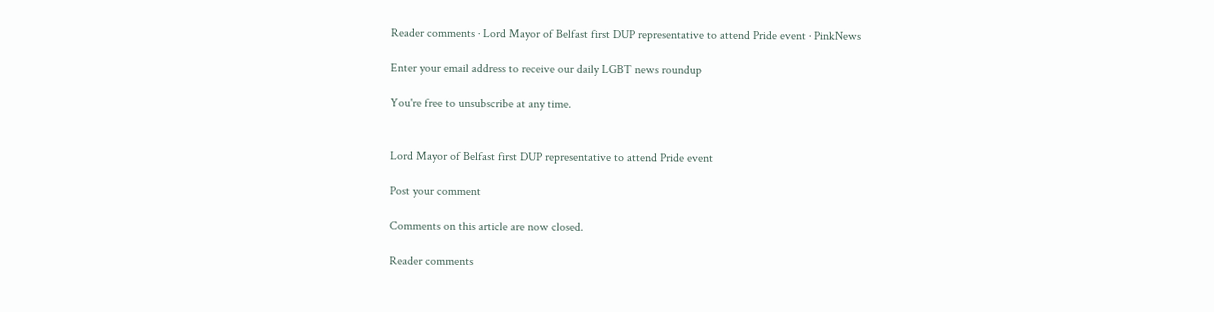Reader comments · Lord Mayor of Belfast first DUP representative to attend Pride event · PinkNews

Enter your email address to receive our daily LGBT news roundup

You're free to unsubscribe at any time.


Lord Mayor of Belfast first DUP representative to attend Pride event

Post your comment

Comments on this article are now closed.

Reader comments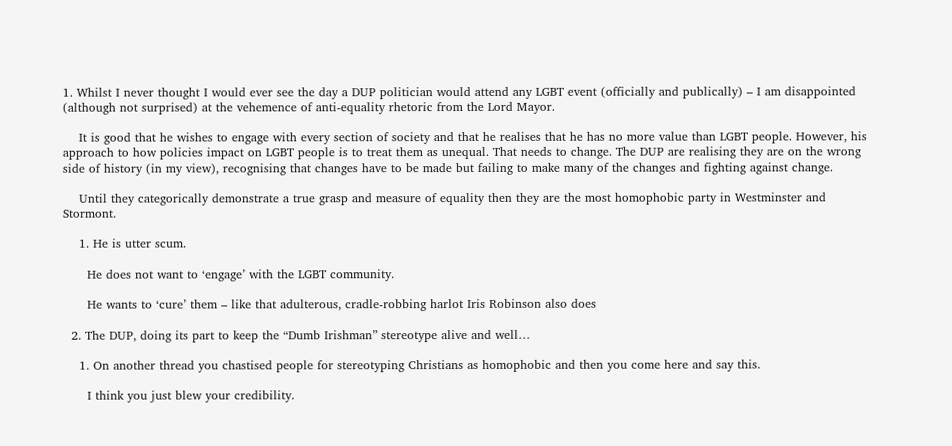1. Whilst I never thought I would ever see the day a DUP politician would attend any LGBT event (officially and publically) – I am disappointed (although not surprised) at the vehemence of anti-equality rhetoric from the Lord Mayor.

    It is good that he wishes to engage with every section of society and that he realises that he has no more value than LGBT people. However, his approach to how policies impact on LGBT people is to treat them as unequal. That needs to change. The DUP are realising they are on the wrong side of history (in my view), recognising that changes have to be made but failing to make many of the changes and fighting against change.

    Until they categorically demonstrate a true grasp and measure of equality then they are the most homophobic party in Westminster and Stormont.

    1. He is utter scum.

      He does not want to ‘engage’ with the LGBT community.

      He wants to ‘cure’ them – like that adulterous, cradle-robbing harlot Iris Robinson also does

  2. The DUP, doing its part to keep the “Dumb Irishman” stereotype alive and well…

    1. On another thread you chastised people for stereotyping Christians as homophobic and then you come here and say this.

      I think you just blew your credibility.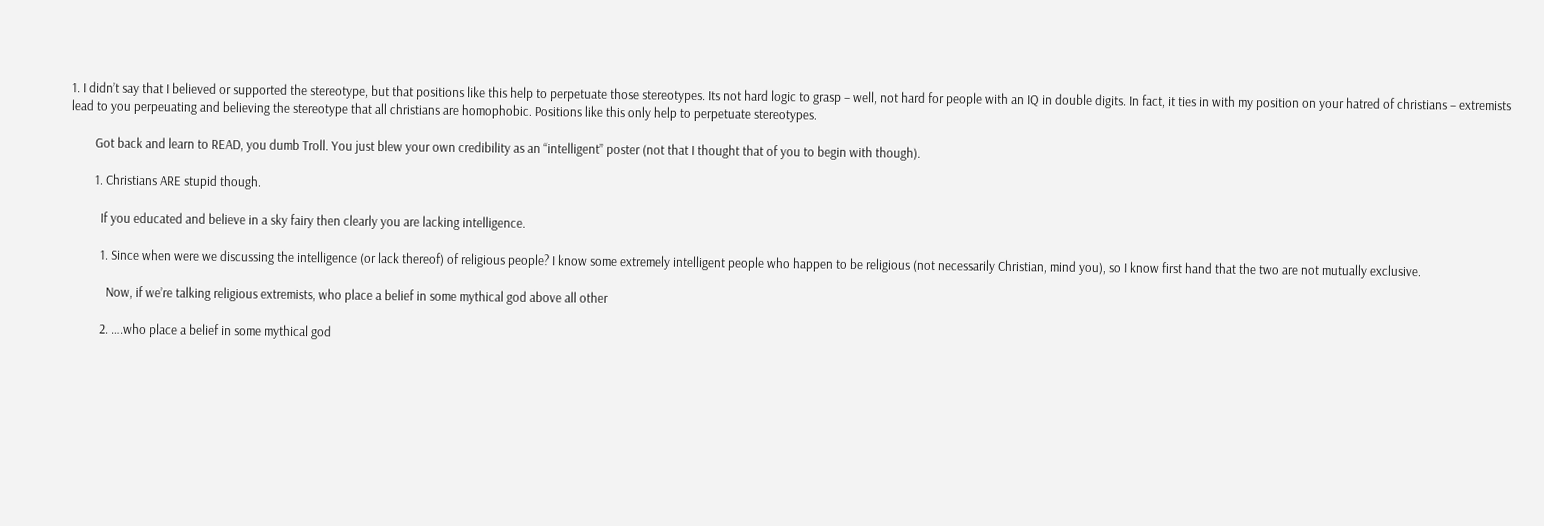1. I didn’t say that I believed or supported the stereotype, but that positions like this help to perpetuate those stereotypes. Its not hard logic to grasp – well, not hard for people with an IQ in double digits. In fact, it ties in with my position on your hatred of christians – extremists lead to you perpeuating and believing the stereotype that all christians are homophobic. Positions like this only help to perpetuate stereotypes.

        Got back and learn to READ, you dumb Troll. You just blew your own credibility as an “intelligent” poster (not that I thought that of you to begin with though).

        1. Christians ARE stupid though.

          If you educated and believe in a sky fairy then clearly you are lacking intelligence.

          1. Since when were we discussing the intelligence (or lack thereof) of religious people? I know some extremely intelligent people who happen to be religious (not necessarily Christian, mind you), so I know first hand that the two are not mutually exclusive.

            Now, if we’re talking religious extremists, who place a belief in some mythical god above all other

          2. ….who place a belief in some mythical god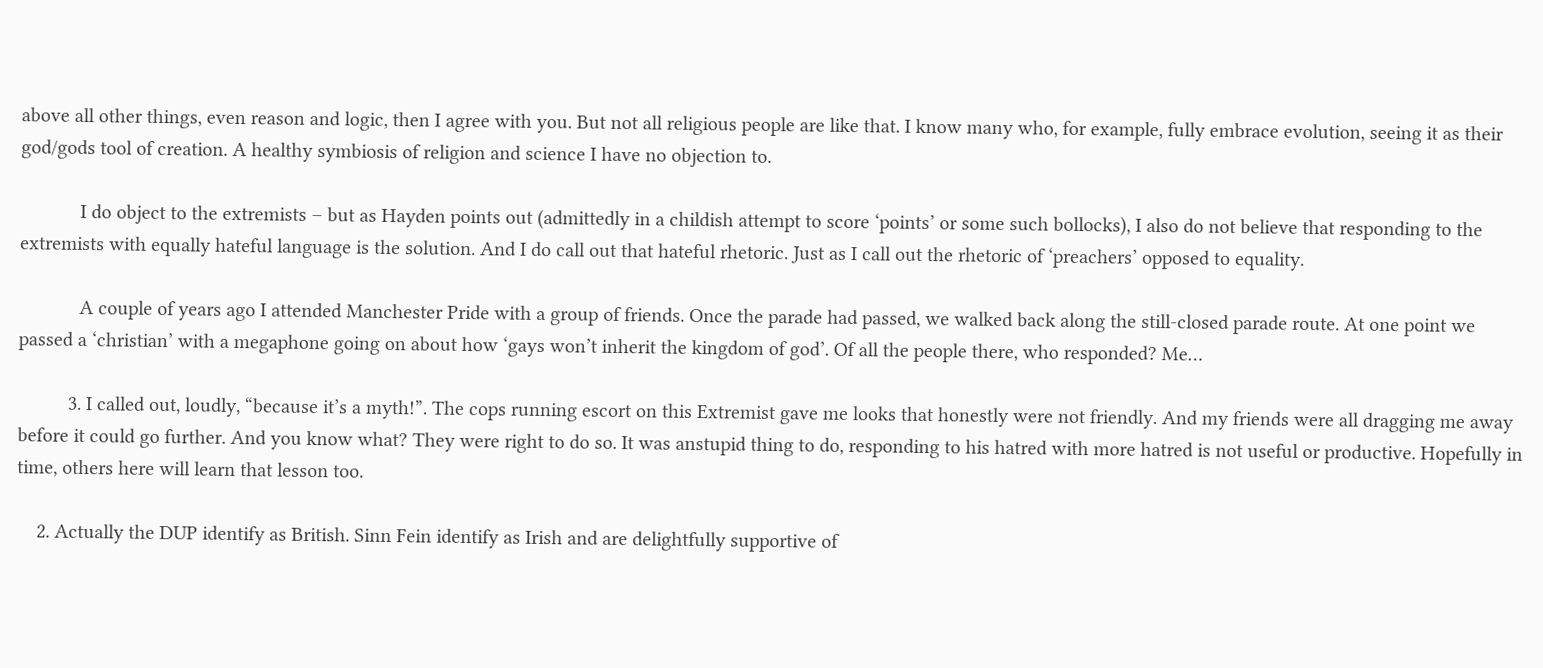above all other things, even reason and logic, then I agree with you. But not all religious people are like that. I know many who, for example, fully embrace evolution, seeing it as their god/gods tool of creation. A healthy symbiosis of religion and science I have no objection to.

            I do object to the extremists – but as Hayden points out (admittedly in a childish attempt to score ‘points’ or some such bollocks), I also do not believe that responding to the extremists with equally hateful language is the solution. And I do call out that hateful rhetoric. Just as I call out the rhetoric of ‘preachers’ opposed to equality.

            A couple of years ago I attended Manchester Pride with a group of friends. Once the parade had passed, we walked back along the still-closed parade route. At one point we passed a ‘christian’ with a megaphone going on about how ‘gays won’t inherit the kingdom of god’. Of all the people there, who responded? Me…

          3. I called out, loudly, “because it’s a myth!”. The cops running escort on this Extremist gave me looks that honestly were not friendly. And my friends were all dragging me away before it could go further. And you know what? They were right to do so. It was anstupid thing to do, responding to his hatred with more hatred is not useful or productive. Hopefully in time, others here will learn that lesson too.

    2. Actually the DUP identify as British. Sinn Fein identify as Irish and are delightfully supportive of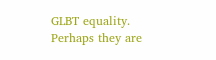GLBT equality. Perhaps they are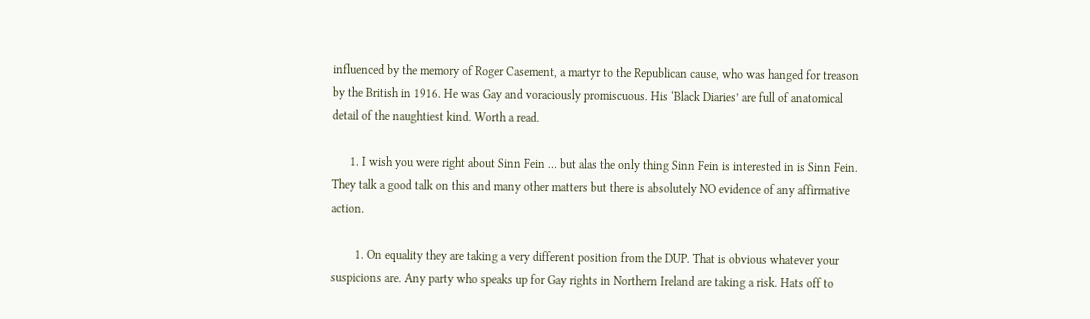influenced by the memory of Roger Casement, a martyr to the Republican cause, who was hanged for treason by the British in 1916. He was Gay and voraciously promiscuous. His ‘Black Diaries’ are full of anatomical detail of the naughtiest kind. Worth a read.

      1. I wish you were right about Sinn Fein … but alas the only thing Sinn Fein is interested in is Sinn Fein. They talk a good talk on this and many other matters but there is absolutely NO evidence of any affirmative action.

        1. On equality they are taking a very different position from the DUP. That is obvious whatever your suspicions are. Any party who speaks up for Gay rights in Northern Ireland are taking a risk. Hats off to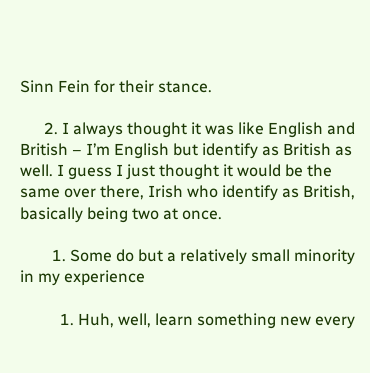Sinn Fein for their stance.

      2. I always thought it was like English and British – I’m English but identify as British as well. I guess I just thought it would be the same over there, Irish who identify as British, basically being two at once.

        1. Some do but a relatively small minority in my experience

          1. Huh, well, learn something new every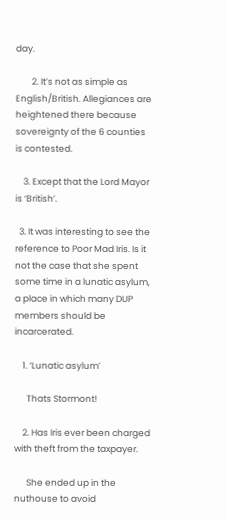day.

        2. It’s not as simple as English/British. Allegiances are heightened there because sovereignty of the 6 counties is contested.

    3. Except that the Lord Mayor is ‘British’.

  3. It was interesting to see the reference to Poor Mad Iris. Is it not the case that she spent some time in a lunatic asylum, a place in which many DUP members should be incarcerated.

    1. ‘Lunatic asylum’

      Thats Stormont!

    2. Has Iris ever been charged with theft from the taxpayer.

      She ended up in the nuthouse to avoid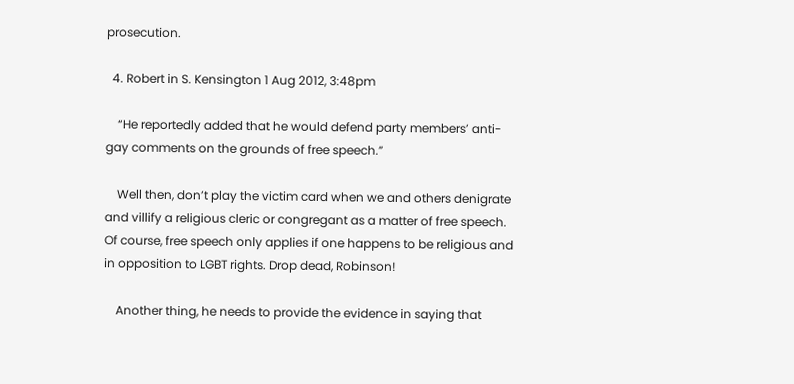prosecution.

  4. Robert in S. Kensington 1 Aug 2012, 3:48pm

    “He reportedly added that he would defend party members’ anti-gay comments on the grounds of free speech.”

    Well then, don’t play the victim card when we and others denigrate and villify a religious cleric or congregant as a matter of free speech. Of course, free speech only applies if one happens to be religious and in opposition to LGBT rights. Drop dead, Robinson!

    Another thing, he needs to provide the evidence in saying that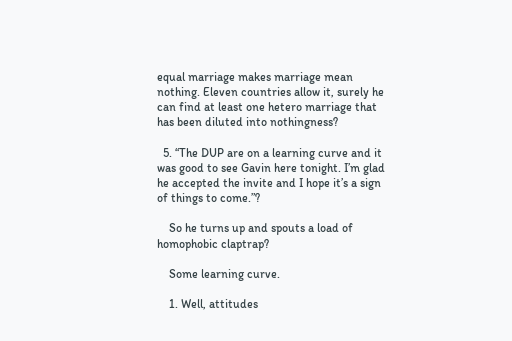equal marriage makes marriage mean nothing. Eleven countries allow it, surely he can find at least one hetero marriage that has been diluted into nothingness?

  5. “The DUP are on a learning curve and it was good to see Gavin here tonight. I’m glad he accepted the invite and I hope it’s a sign of things to come.”?

    So he turns up and spouts a load of homophobic claptrap?

    Some learning curve.

    1. Well, attitudes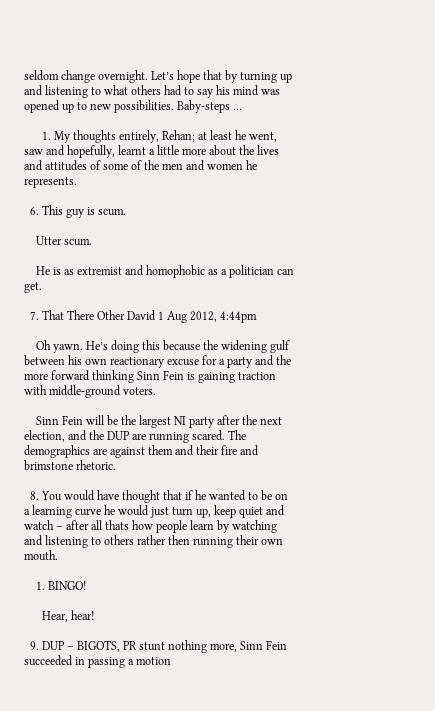seldom change overnight. Let’s hope that by turning up and listening to what others had to say his mind was opened up to new possibilities. Baby-steps …

      1. My thoughts entirely, Rehan; at least he went, saw and hopefully, learnt a little more about the lives and attitudes of some of the men and women he represents.

  6. This guy is scum.

    Utter scum.

    He is as extremist and homophobic as a politician can get.

  7. That There Other David 1 Aug 2012, 4:44pm

    Oh yawn. He’s doing this because the widening gulf between his own reactionary excuse for a party and the more forward thinking Sinn Fein is gaining traction with middle-ground voters.

    Sinn Fein will be the largest NI party after the next election, and the DUP are running scared. The demographics are against them and their fire and brimstone rhetoric.

  8. You would have thought that if he wanted to be on a learning curve he would just turn up, keep quiet and watch – after all thats how people learn by watching and listening to others rather then running their own mouth.

    1. BINGO!

      Hear, hear!

  9. DUP – BIGOTS, PR stunt nothing more, Sinn Fein succeeded in passing a motion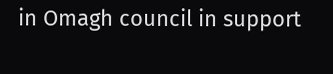in Omagh council in support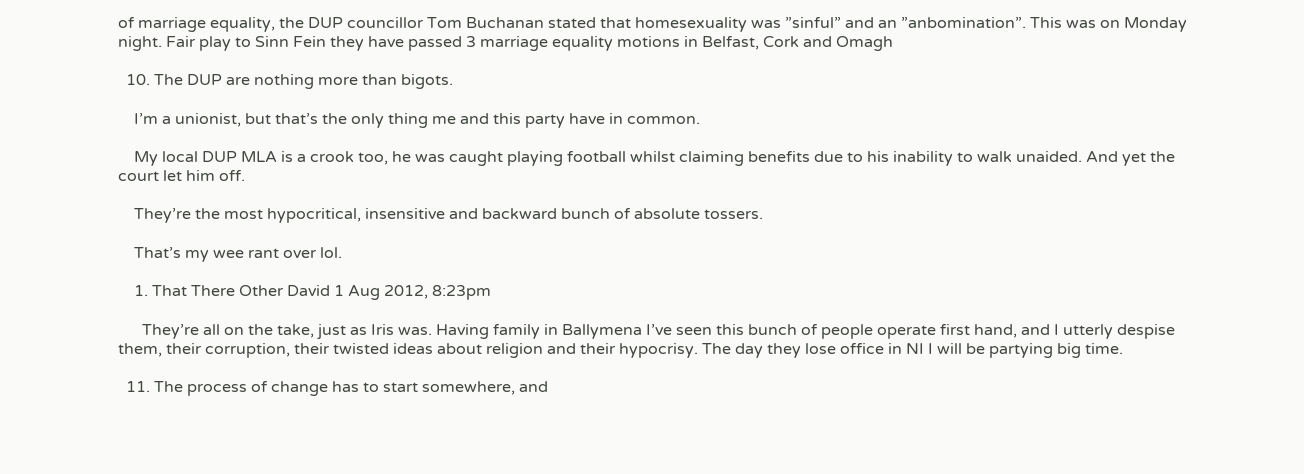of marriage equality, the DUP councillor Tom Buchanan stated that homesexuality was ”sinful” and an ”anbomination”. This was on Monday night. Fair play to Sinn Fein they have passed 3 marriage equality motions in Belfast, Cork and Omagh

  10. The DUP are nothing more than bigots.

    I’m a unionist, but that’s the only thing me and this party have in common.

    My local DUP MLA is a crook too, he was caught playing football whilst claiming benefits due to his inability to walk unaided. And yet the court let him off.

    They’re the most hypocritical, insensitive and backward bunch of absolute tossers.

    That’s my wee rant over lol.

    1. That There Other David 1 Aug 2012, 8:23pm

      They’re all on the take, just as Iris was. Having family in Ballymena I’ve seen this bunch of people operate first hand, and I utterly despise them, their corruption, their twisted ideas about religion and their hypocrisy. The day they lose office in NI I will be partying big time.

  11. The process of change has to start somewhere, and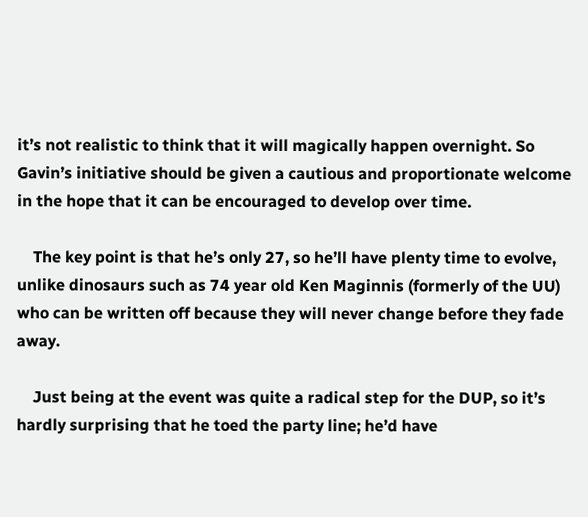it’s not realistic to think that it will magically happen overnight. So Gavin’s initiative should be given a cautious and proportionate welcome in the hope that it can be encouraged to develop over time.

    The key point is that he’s only 27, so he’ll have plenty time to evolve, unlike dinosaurs such as 74 year old Ken Maginnis (formerly of the UU) who can be written off because they will never change before they fade away.

    Just being at the event was quite a radical step for the DUP, so it’s hardly surprising that he toed the party line; he’d have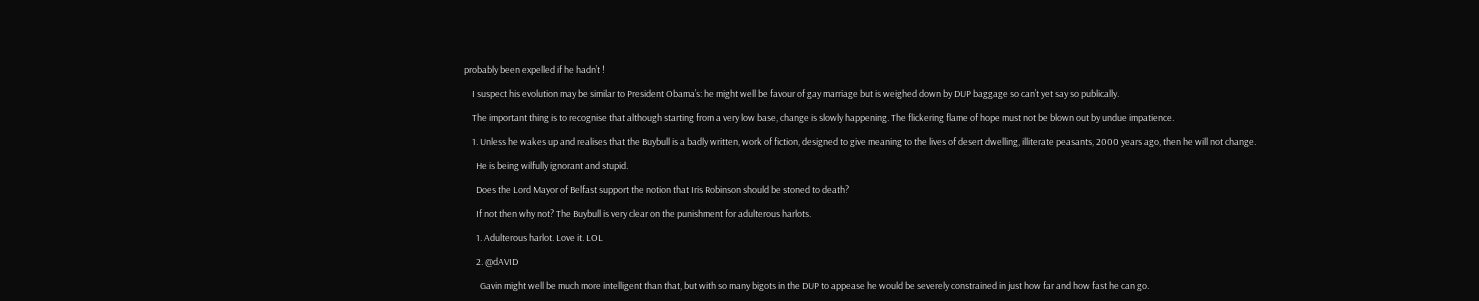probably been expelled if he hadn’t !

    I suspect his evolution may be similar to President Obama’s: he might well be favour of gay marriage but is weighed down by DUP baggage so can’t yet say so publically.

    The important thing is to recognise that although starting from a very low base, change is slowly happening. The flickering flame of hope must not be blown out by undue impatience.

    1. Unless he wakes up and realises that the Buybull is a badly written, work of fiction, designed to give meaning to the lives of desert dwelling, illiterate peasants, 2000 years ago, then he will not change.

      He is being wilfully ignorant and stupid.

      Does the Lord Mayor of Belfast support the notion that Iris Robinson should be stoned to death?

      If not then why not? The Buybull is very clear on the punishment for adulterous harlots.

      1. Adulterous harlot. Love it. LOL

      2. @dAVID

        Gavin might well be much more intelligent than that, but with so many bigots in the DUP to appease he would be severely constrained in just how far and how fast he can go.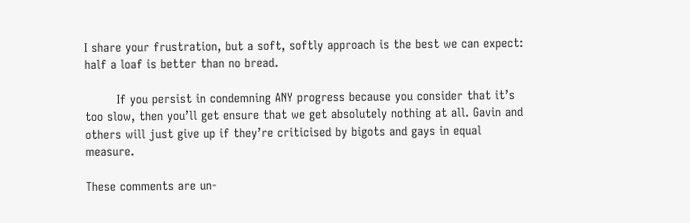I share your frustration, but a soft, softly approach is the best we can expect: half a loaf is better than no bread.

        If you persist in condemning ANY progress because you consider that it’s too slow, then you’ll get ensure that we get absolutely nothing at all. Gavin and others will just give up if they’re criticised by bigots and gays in equal measure.

These comments are un-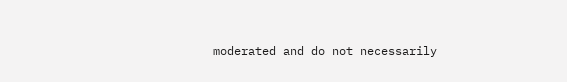moderated and do not necessarily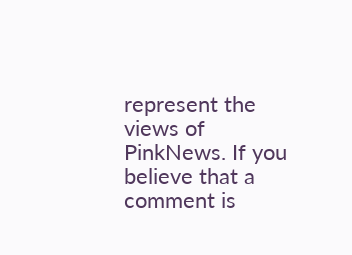represent the views of PinkNews. If you believe that a comment is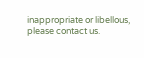inappropriate or libellous, please contact us.